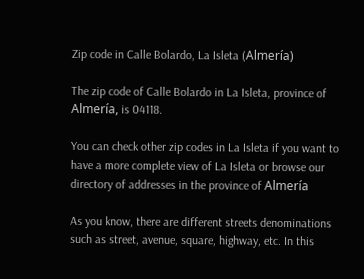Zip code in Calle Bolardo, La Isleta (Almería)

The zip code of Calle Bolardo in La Isleta, province of Almería, is 04118.

You can check other zip codes in La Isleta if you want to have a more complete view of La Isleta or browse our directory of addresses in the province of Almería

As you know, there are different streets denominations such as street, avenue, square, highway, etc. In this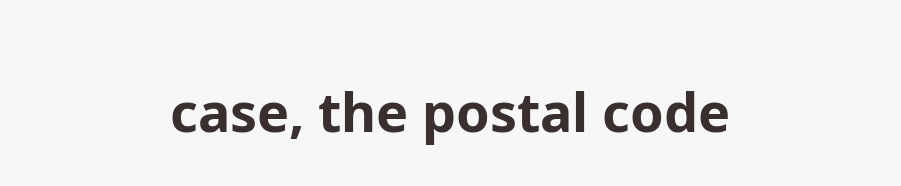case, the postal code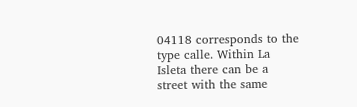04118 corresponds to the type calle. Within La Isleta there can be a street with the same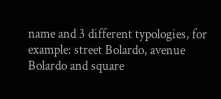name and 3 different typologies, for example: street Bolardo, avenue Bolardo and square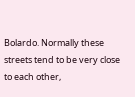Bolardo. Normally these streets tend to be very close to each other,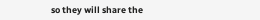so they will share the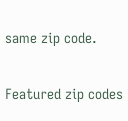same zip code.

Featured zip codes